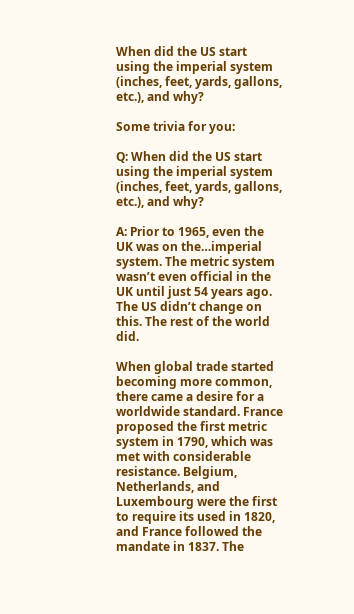When did the US start using the imperial system (inches, feet, yards, gallons, etc.), and why?

Some trivia for you:

Q: When did the US start using the imperial system (inches, feet, yards, gallons, etc.), and why?

A: Prior to 1965, even the UK was on the…imperial system. The metric system wasn’t even official in the UK until just 54 years ago. The US didn’t change on this. The rest of the world did.

When global trade started becoming more common, there came a desire for a worldwide standard. France proposed the first metric system in 1790, which was met with considerable resistance. Belgium, Netherlands, and Luxembourg were the first to require its used in 1820, and France followed the mandate in 1837. The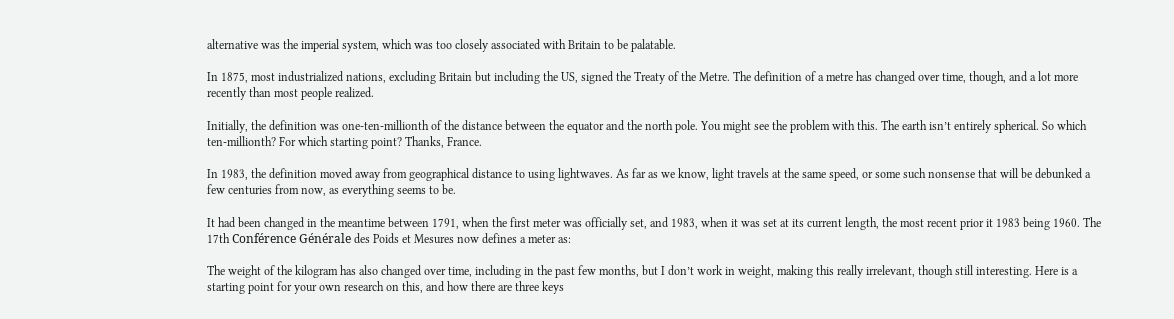alternative was the imperial system, which was too closely associated with Britain to be palatable.

In 1875, most industrialized nations, excluding Britain but including the US, signed the Treaty of the Metre. The definition of a metre has changed over time, though, and a lot more recently than most people realized.

Initially, the definition was one-ten-millionth of the distance between the equator and the north pole. You might see the problem with this. The earth isn’t entirely spherical. So which ten-millionth? For which starting point? Thanks, France.

In 1983, the definition moved away from geographical distance to using lightwaves. As far as we know, light travels at the same speed, or some such nonsense that will be debunked a few centuries from now, as everything seems to be.

It had been changed in the meantime between 1791, when the first meter was officially set, and 1983, when it was set at its current length, the most recent prior it 1983 being 1960. The 17th Conférence Générale des Poids et Mesures now defines a meter as:

The weight of the kilogram has also changed over time, including in the past few months, but I don’t work in weight, making this really irrelevant, though still interesting. Here is a starting point for your own research on this, and how there are three keys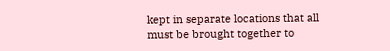kept in separate locations that all must be brought together to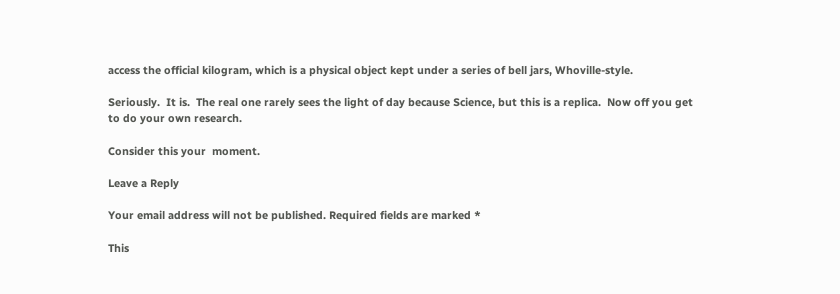access the official kilogram, which is a physical object kept under a series of bell jars, Whoville-style.

Seriously.  It is.  The real one rarely sees the light of day because Science, but this is a replica.  Now off you get to do your own research.

Consider this your  moment.

Leave a Reply

Your email address will not be published. Required fields are marked *

This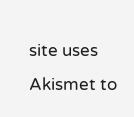site uses Akismet to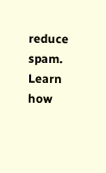reduce spam. Learn how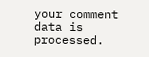your comment data is processed.